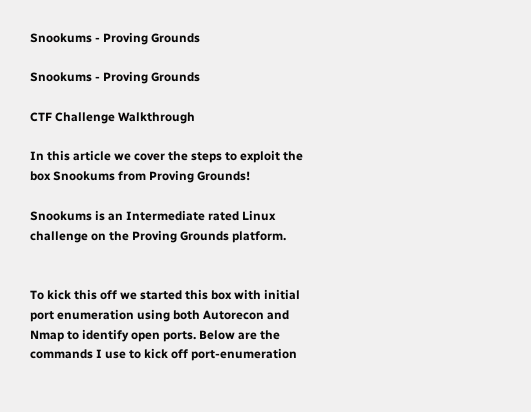Snookums - Proving Grounds

Snookums - Proving Grounds

CTF Challenge Walkthrough

In this article we cover the steps to exploit the box Snookums from Proving Grounds!

Snookums is an Intermediate rated Linux challenge on the Proving Grounds platform.


To kick this off we started this box with initial port enumeration using both Autorecon and Nmap to identify open ports. Below are the commands I use to kick off port-enumeration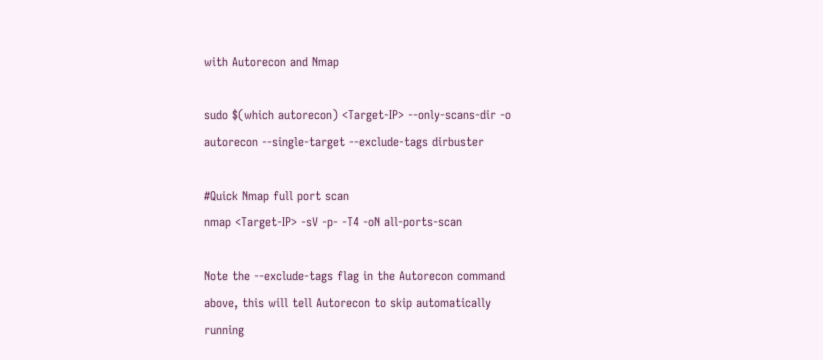with Autorecon and Nmap

sudo $(which autorecon) <Target-IP> --only-scans-dir -o autorecon --single-target --exclude-tags dirbuster

#Quick Nmap full port scan
nmap <Target-IP> -sV -p- -T4 -oN all-ports-scan

Note the --exclude-tags flag in the Autorecon command above, this will tell Autorecon to skip automatically running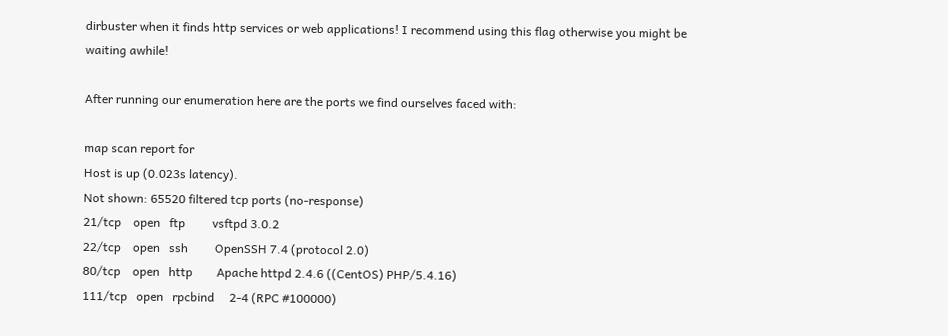dirbuster when it finds http services or web applications! I recommend using this flag otherwise you might be waiting awhile!

After running our enumeration here are the ports we find ourselves faced with:

map scan report for
Host is up (0.023s latency).
Not shown: 65520 filtered tcp ports (no-response)
21/tcp    open   ftp         vsftpd 3.0.2
22/tcp    open   ssh         OpenSSH 7.4 (protocol 2.0)
80/tcp    open   http        Apache httpd 2.4.6 ((CentOS) PHP/5.4.16)
111/tcp   open   rpcbind     2-4 (RPC #100000)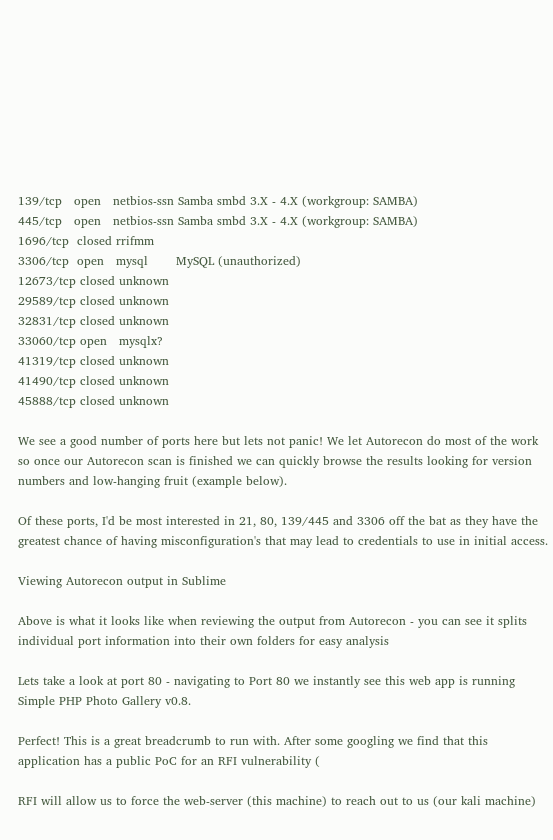139/tcp   open   netbios-ssn Samba smbd 3.X - 4.X (workgroup: SAMBA)
445/tcp   open   netbios-ssn Samba smbd 3.X - 4.X (workgroup: SAMBA)
1696/tcp  closed rrifmm
3306/tcp  open   mysql       MySQL (unauthorized)
12673/tcp closed unknown
29589/tcp closed unknown
32831/tcp closed unknown
33060/tcp open   mysqlx?
41319/tcp closed unknown
41490/tcp closed unknown
45888/tcp closed unknown

We see a good number of ports here but lets not panic! We let Autorecon do most of the work so once our Autorecon scan is finished we can quickly browse the results looking for version numbers and low-hanging fruit (example below).

Of these ports, I'd be most interested in 21, 80, 139/445 and 3306 off the bat as they have the greatest chance of having misconfiguration's that may lead to credentials to use in initial access.

Viewing Autorecon output in Sublime

Above is what it looks like when reviewing the output from Autorecon - you can see it splits individual port information into their own folders for easy analysis

Lets take a look at port 80 - navigating to Port 80 we instantly see this web app is running Simple PHP Photo Gallery v0.8.

Perfect! This is a great breadcrumb to run with. After some googling we find that this application has a public PoC for an RFI vulnerability (

RFI will allow us to force the web-server (this machine) to reach out to us (our kali machine)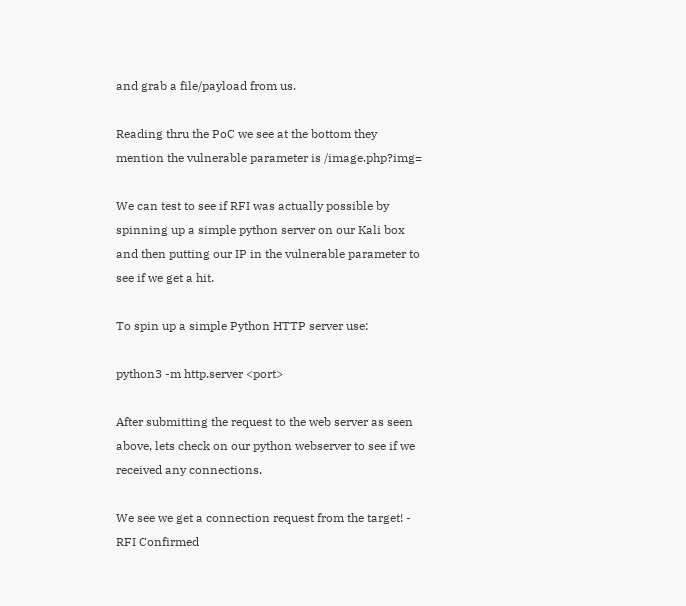and grab a file/payload from us.

Reading thru the PoC we see at the bottom they mention the vulnerable parameter is /image.php?img=

We can test to see if RFI was actually possible by spinning up a simple python server on our Kali box and then putting our IP in the vulnerable parameter to see if we get a hit.

To spin up a simple Python HTTP server use:

python3 -m http.server <port>

After submitting the request to the web server as seen above, lets check on our python webserver to see if we received any connections.

We see we get a connection request from the target! - RFI Confirmed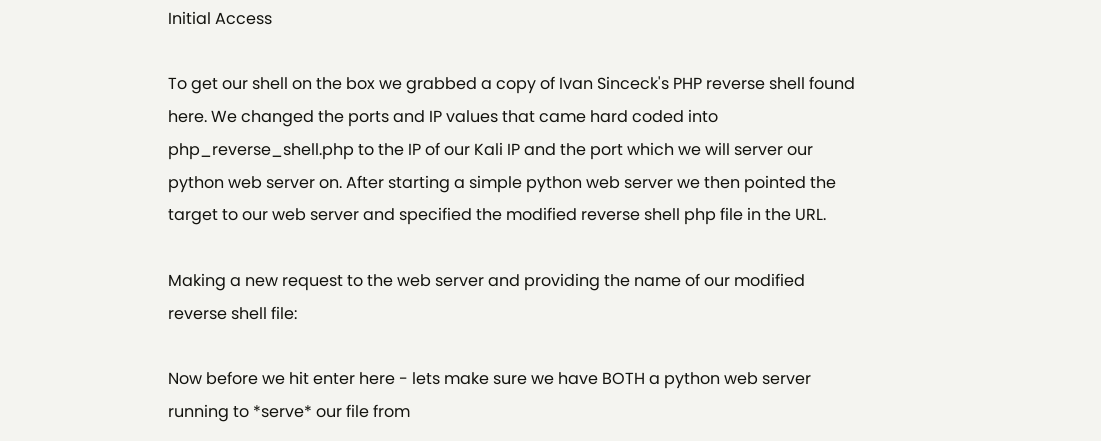Initial Access

To get our shell on the box we grabbed a copy of Ivan Sinceck's PHP reverse shell found here. We changed the ports and IP values that came hard coded into php_reverse_shell.php to the IP of our Kali IP and the port which we will server our python web server on. After starting a simple python web server we then pointed the target to our web server and specified the modified reverse shell php file in the URL.

Making a new request to the web server and providing the name of our modified reverse shell file:

Now before we hit enter here - lets make sure we have BOTH a python web server running to *serve* our file from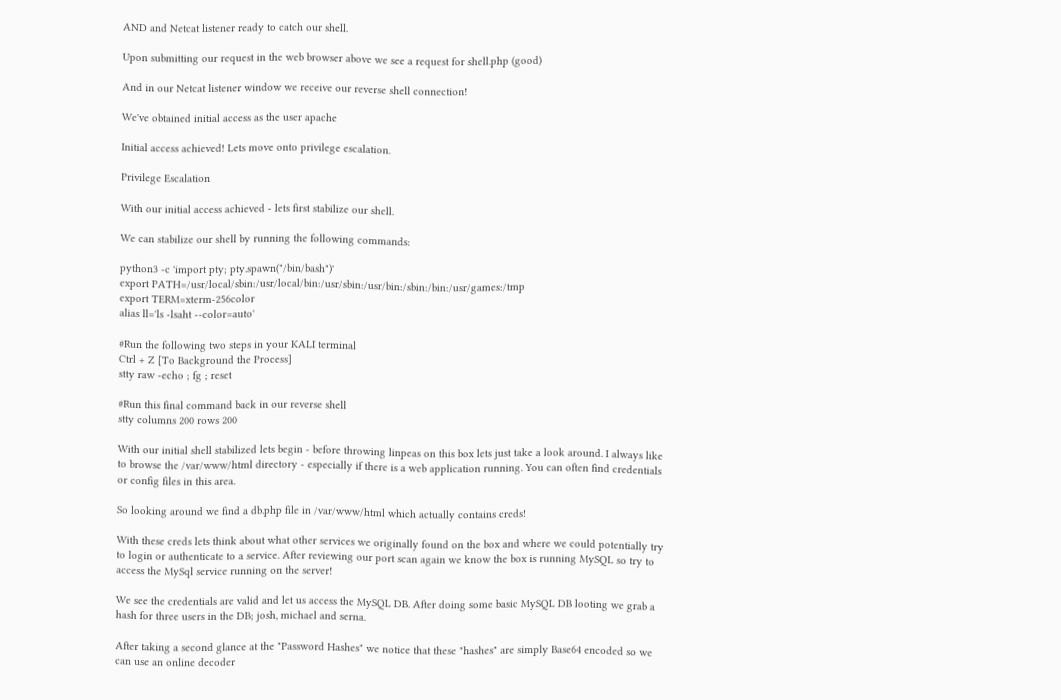AND and Netcat listener ready to catch our shell.

Upon submitting our request in the web browser above we see a request for shell.php (good)

And in our Netcat listener window we receive our reverse shell connection!

We've obtained initial access as the user apache

Initial access achieved! Lets move onto privilege escalation.

Privilege Escalation

With our initial access achieved - lets first stabilize our shell.

We can stabilize our shell by running the following commands:

python3 -c 'import pty; pty.spawn("/bin/bash")'
export PATH=/usr/local/sbin:/usr/local/bin:/usr/sbin:/usr/bin:/sbin:/bin:/usr/games:/tmp
export TERM=xterm-256color
alias ll='ls -lsaht --color=auto'

#Run the following two steps in your KALI terminal
Ctrl + Z [To Background the Process]
stty raw -echo ; fg ; reset

#Run this final command back in our reverse shell
stty columns 200 rows 200

With our initial shell stabilized lets begin - before throwing linpeas on this box lets just take a look around. I always like to browse the /var/www/html directory - especially if there is a web application running. You can often find credentials or config files in this area.

So looking around we find a db.php file in /var/www/html which actually contains creds!

With these creds lets think about what other services we originally found on the box and where we could potentially try to login or authenticate to a service. After reviewing our port scan again we know the box is running MySQL so try to access the MySql service running on the server!

We see the credentials are valid and let us access the MySQL DB. After doing some basic MySQL DB looting we grab a hash for three users in the DB; josh, michael and serna.

After taking a second glance at the "Password Hashes" we notice that these "hashes" are simply Base64 encoded so we can use an online decoder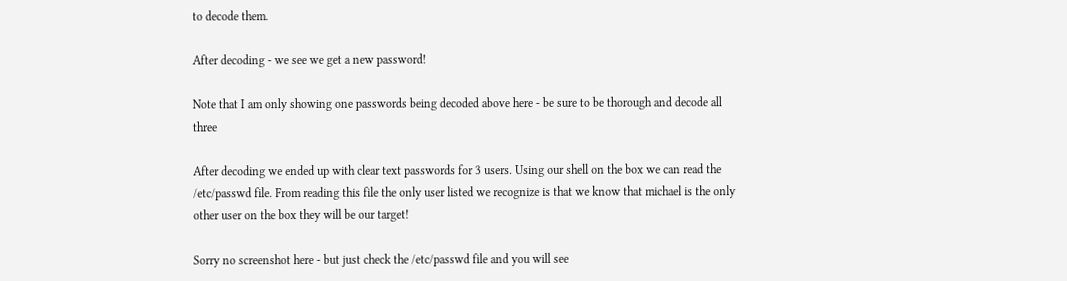to decode them.

After decoding - we see we get a new password!

Note that I am only showing one passwords being decoded above here - be sure to be thorough and decode all three

After decoding we ended up with clear text passwords for 3 users. Using our shell on the box we can read the /etc/passwd file. From reading this file the only user listed we recognize is that we know that michael is the only other user on the box they will be our target!

Sorry no screenshot here - but just check the /etc/passwd file and you will see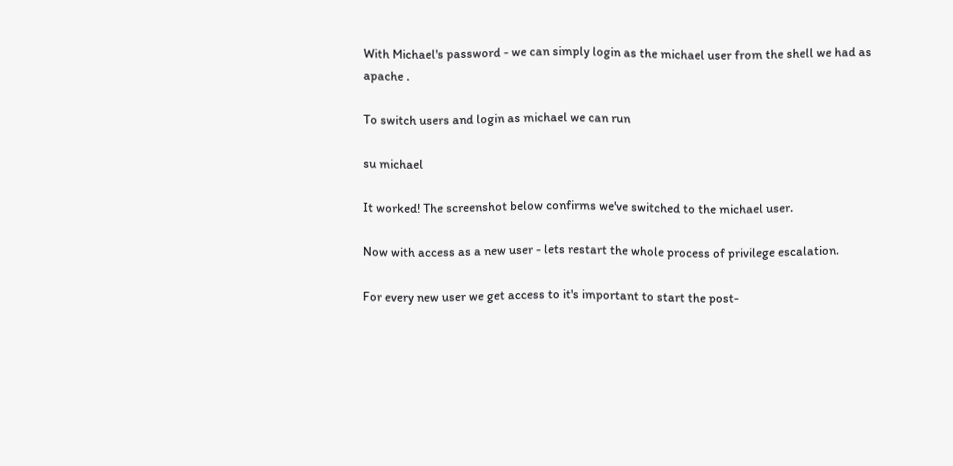With Michael's password - we can simply login as the michael user from the shell we had as apache .

To switch users and login as michael we can run

su michael

It worked! The screenshot below confirms we've switched to the michael user.

Now with access as a new user - lets restart the whole process of privilege escalation.

For every new user we get access to it's important to start the post-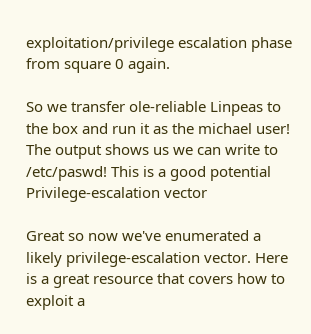exploitation/privilege escalation phase from square 0 again.

So we transfer ole-reliable Linpeas to the box and run it as the michael user! The output shows us we can write to /etc/paswd! This is a good potential Privilege-escalation vector

Great so now we've enumerated a likely privilege-escalation vector. Here is a great resource that covers how to exploit a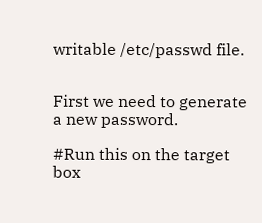writable /etc/passwd file.


First we need to generate a new password.

#Run this on the target box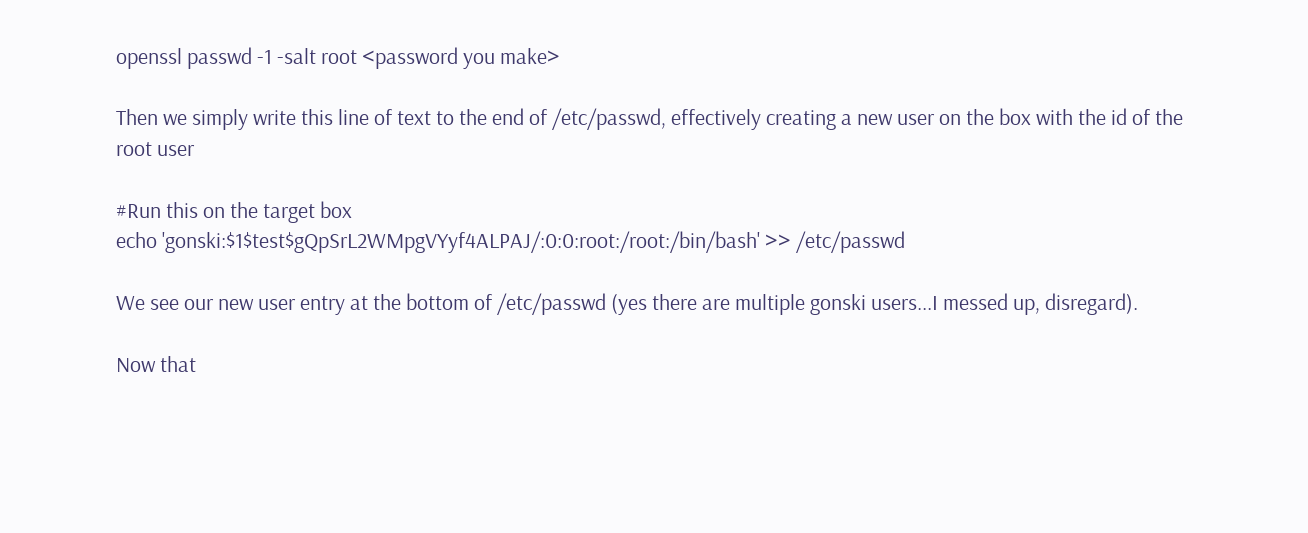openssl passwd -1 -salt root <password you make>

Then we simply write this line of text to the end of /etc/passwd, effectively creating a new user on the box with the id of the root user

#Run this on the target box
echo 'gonski:$1$test$gQpSrL2WMpgVYyf4ALPAJ/:0:0:root:/root:/bin/bash' >> /etc/passwd

We see our new user entry at the bottom of /etc/passwd (yes there are multiple gonski users...I messed up, disregard).

Now that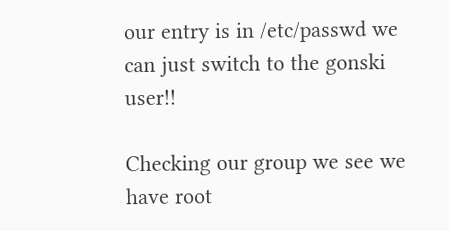our entry is in /etc/passwd we can just switch to the gonski user!!

Checking our group we see we have root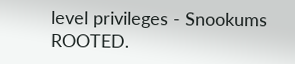level privileges - Snookums ROOTED.